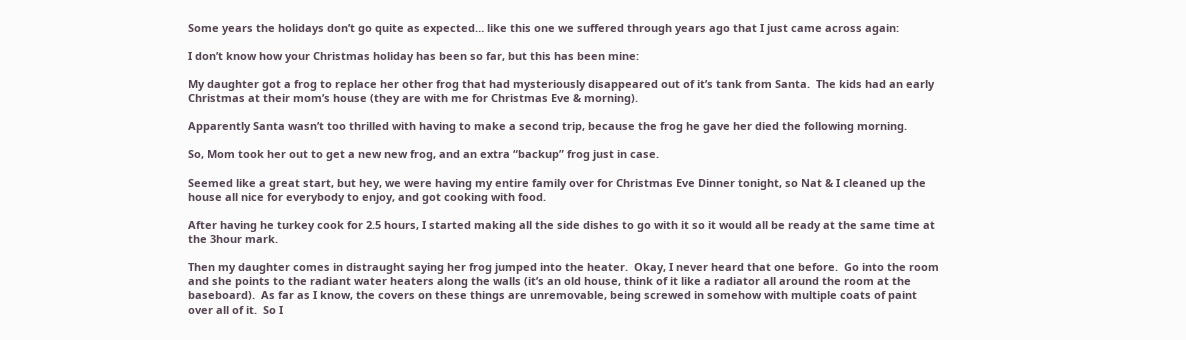Some years the holidays don’t go quite as expected… like this one we suffered through years ago that I just came across again:

I don’t know how your Christmas holiday has been so far, but this has been mine:

My daughter got a frog to replace her other frog that had mysteriously disappeared out of it’s tank from Santa.  The kids had an early Christmas at their mom’s house (they are with me for Christmas Eve & morning).

Apparently Santa wasn’t too thrilled with having to make a second trip, because the frog he gave her died the following morning.

So, Mom took her out to get a new new frog, and an extra “backup” frog just in case.

Seemed like a great start, but hey, we were having my entire family over for Christmas Eve Dinner tonight, so Nat & I cleaned up the house all nice for everybody to enjoy, and got cooking with food.

After having he turkey cook for 2.5 hours, I started making all the side dishes to go with it so it would all be ready at the same time at the 3hour mark.

Then my daughter comes in distraught saying her frog jumped into the heater.  Okay, I never heard that one before.  Go into the room and she points to the radiant water heaters along the walls (it’s an old house, think of it like a radiator all around the room at the baseboard).  As far as I know, the covers on these things are unremovable, being screwed in somehow with multiple coats of paint over all of it.  So I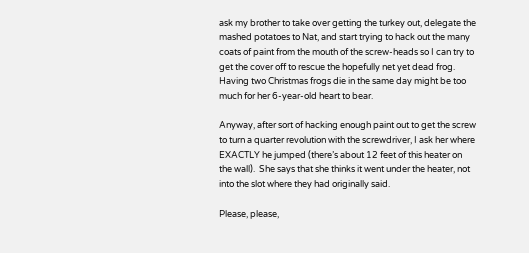ask my brother to take over getting the turkey out, delegate the mashed potatoes to Nat, and start trying to hack out the many coats of paint from the mouth of the screw-heads so I can try to get the cover off to rescue the hopefully net yet dead frog.  Having two Christmas frogs die in the same day might be too much for her 6-year-old heart to bear.

Anyway, after sort of hacking enough paint out to get the screw to turn a quarter revolution with the screwdriver, I ask her where EXACTLY he jumped (there’s about 12 feet of this heater on the wall).  She says that she thinks it went under the heater, not into the slot where they had originally said.

Please, please,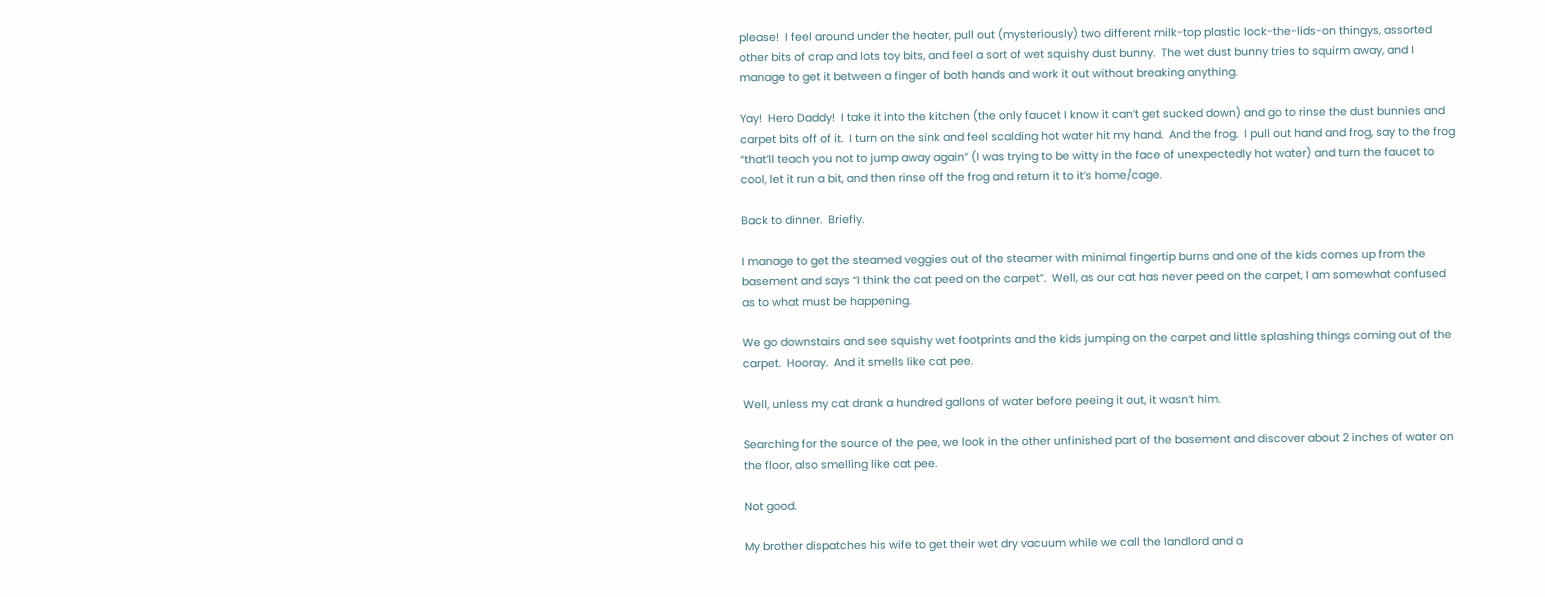please!  I feel around under the heater, pull out (mysteriously) two different milk-top plastic lock-the-lids-on thingys, assorted other bits of crap and lots toy bits, and feel a sort of wet squishy dust bunny.  The wet dust bunny tries to squirm away, and I manage to get it between a finger of both hands and work it out without breaking anything.

Yay!  Hero Daddy!  I take it into the kitchen (the only faucet I know it can’t get sucked down) and go to rinse the dust bunnies and carpet bits off of it.  I turn on the sink and feel scalding hot water hit my hand.  And the frog.  I pull out hand and frog, say to the frog “that’ll teach you not to jump away again” (I was trying to be witty in the face of unexpectedly hot water) and turn the faucet to cool, let it run a bit, and then rinse off the frog and return it to it’s home/cage.

Back to dinner.  Briefly.

I manage to get the steamed veggies out of the steamer with minimal fingertip burns and one of the kids comes up from the basement and says “I think the cat peed on the carpet”.  Well, as our cat has never peed on the carpet, I am somewhat confused as to what must be happening.

We go downstairs and see squishy wet footprints and the kids jumping on the carpet and little splashing things coming out of the carpet.  Hooray.  And it smells like cat pee.

Well, unless my cat drank a hundred gallons of water before peeing it out, it wasn’t him.

Searching for the source of the pee, we look in the other unfinished part of the basement and discover about 2 inches of water on the floor, also smelling like cat pee.

Not good.

My brother dispatches his wife to get their wet dry vacuum while we call the landlord and a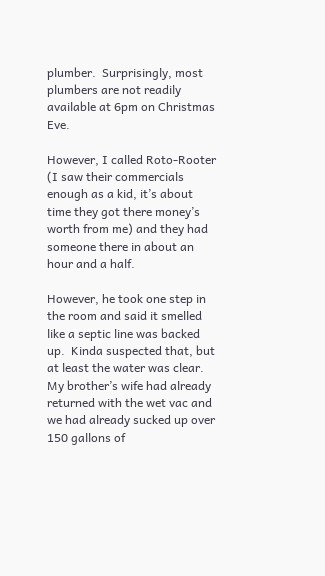plumber.  Surprisingly, most plumbers are not readily available at 6pm on Christmas Eve.

However, I called Roto-Rooter (I saw their commercials enough as a kid, it’s about time they got there money’s worth from me) and they had someone there in about an hour and a half.

However, he took one step in the room and said it smelled like a septic line was backed up.  Kinda suspected that, but at least the water was clear.  My brother’s wife had already returned with the wet vac and we had already sucked up over 150 gallons of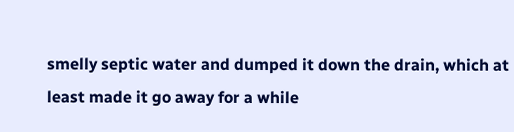smelly septic water and dumped it down the drain, which at least made it go away for a while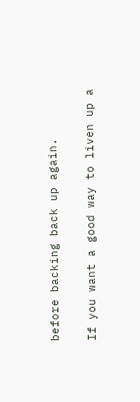before backing back up again.

If you want a good way to liven up a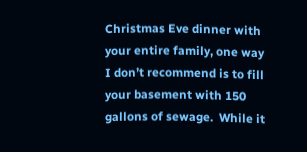Christmas Eve dinner with your entire family, one way I don’t recommend is to fill your basement with 150 gallons of sewage.  While it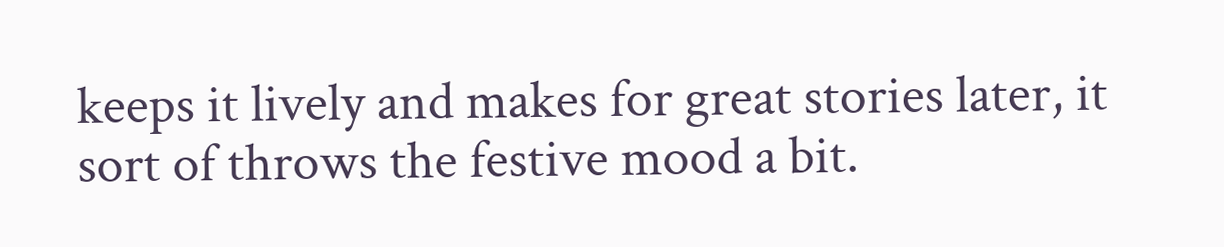keeps it lively and makes for great stories later, it sort of throws the festive mood a bit.